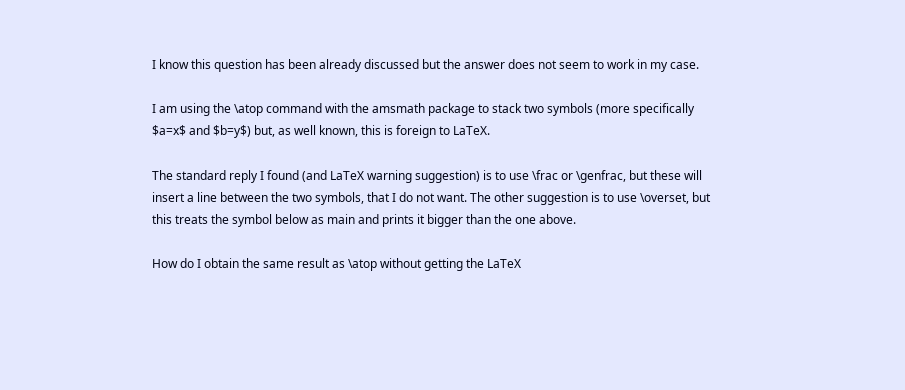I know this question has been already discussed but the answer does not seem to work in my case.

I am using the \atop command with the amsmath package to stack two symbols (more specifically $a=x$ and $b=y$) but, as well known, this is foreign to LaTeX.

The standard reply I found (and LaTeX warning suggestion) is to use \frac or \genfrac, but these will insert a line between the two symbols, that I do not want. The other suggestion is to use \overset, but this treats the symbol below as main and prints it bigger than the one above.

How do I obtain the same result as \atop without getting the LaTeX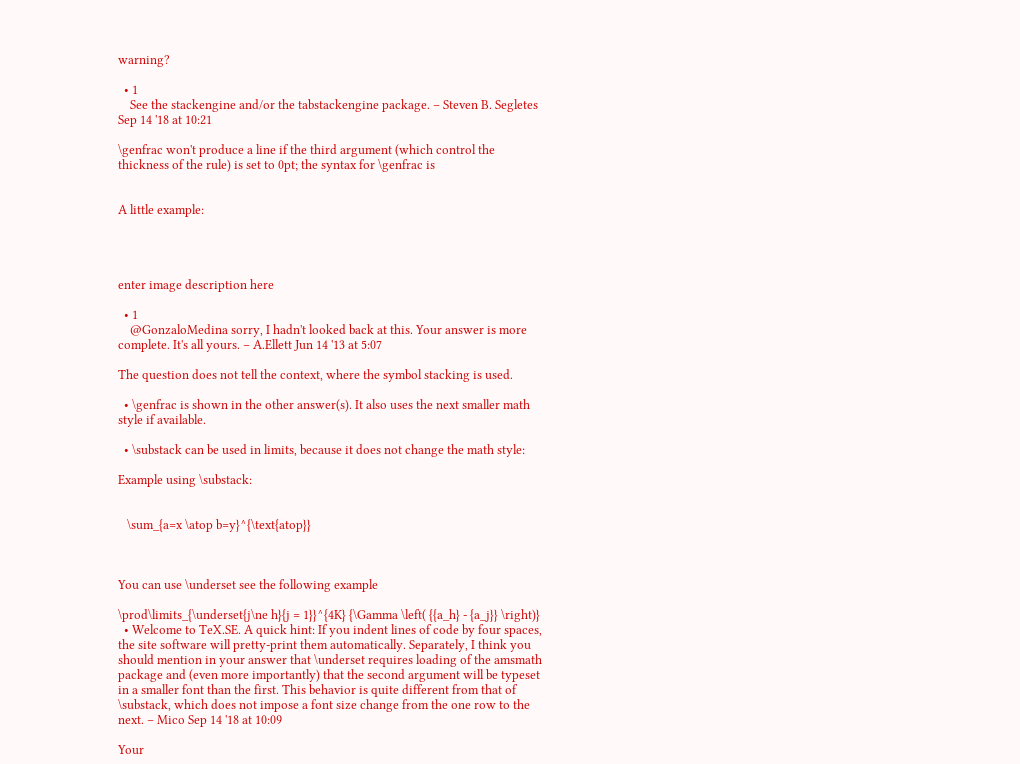warning?

  • 1
    See the stackengine and/or the tabstackengine package. – Steven B. Segletes Sep 14 '18 at 10:21

\genfrac won't produce a line if the third argument (which control the thickness of the rule) is set to 0pt; the syntax for \genfrac is


A little example:




enter image description here

  • 1
    @GonzaloMedina sorry, I hadn't looked back at this. Your answer is more complete. It's all yours. – A.Ellett Jun 14 '13 at 5:07

The question does not tell the context, where the symbol stacking is used.

  • \genfrac is shown in the other answer(s). It also uses the next smaller math style if available.

  • \substack can be used in limits, because it does not change the math style:

Example using \substack:


   \sum_{a=x \atop b=y}^{\text{atop}}



You can use \underset see the following example

\prod\limits_{\underset{j\ne h}{j = 1}}^{4K} {\Gamma \left( {{a_h} - {a_j}} \right)}
  • Welcome to TeX.SE. A quick hint: If you indent lines of code by four spaces, the site software will pretty-print them automatically. Separately, I think you should mention in your answer that \underset requires loading of the amsmath package and (even more importantly) that the second argument will be typeset in a smaller font than the first. This behavior is quite different from that of \substack, which does not impose a font size change from the one row to the next. – Mico Sep 14 '18 at 10:09

Your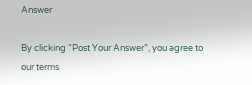Answer

By clicking “Post Your Answer”, you agree to our terms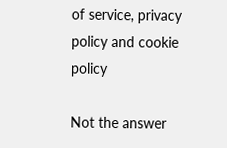of service, privacy policy and cookie policy

Not the answer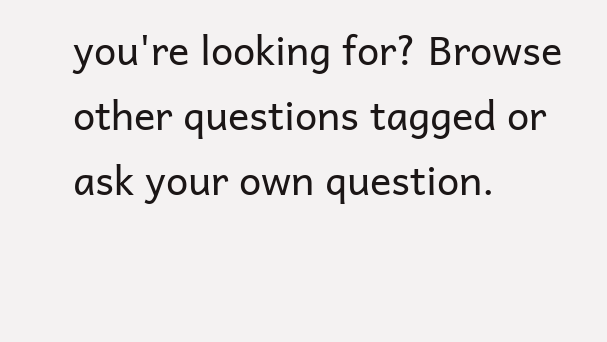you're looking for? Browse other questions tagged or ask your own question.